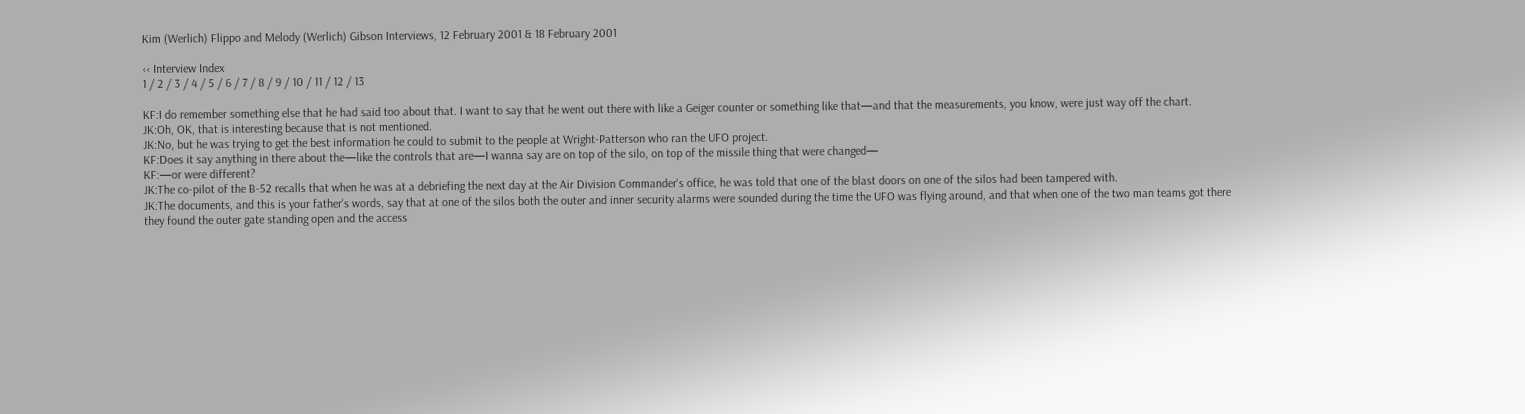Kim (Werlich) Flippo and Melody (Werlich) Gibson Interviews, 12 February 2001 & 18 February 2001

‹‹ Interview Index
1 / 2 / 3 / 4 / 5 / 6 / 7 / 8 / 9 / 10 / 11 / 12 / 13

KF:I do remember something else that he had said too about that. I want to say that he went out there with like a Geiger counter or something like that—and that the measurements, you know, were just way off the chart.
JK:Oh, OK, that is interesting because that is not mentioned.
JK:No, but he was trying to get the best information he could to submit to the people at Wright-Patterson who ran the UFO project.
KF:Does it say anything in there about the—like the controls that are—I wanna say are on top of the silo, on top of the missile thing that were changed—
KF:—or were different?
JK:The co-pilot of the B-52 recalls that when he was at a debriefing the next day at the Air Division Commander's office, he was told that one of the blast doors on one of the silos had been tampered with.
JK:The documents, and this is your father's words, say that at one of the silos both the outer and inner security alarms were sounded during the time the UFO was flying around, and that when one of the two man teams got there they found the outer gate standing open and the access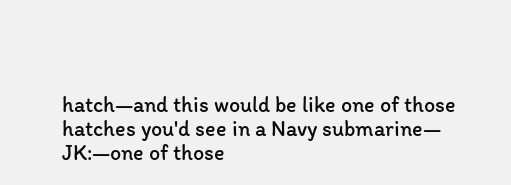hatch—and this would be like one of those hatches you'd see in a Navy submarine—
JK:—one of those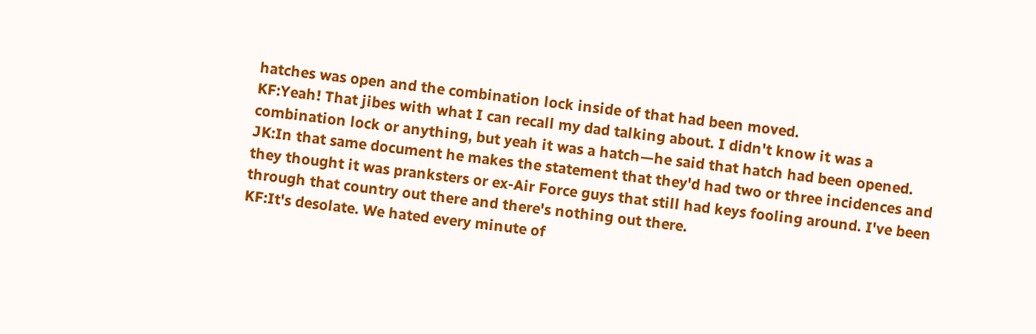hatches was open and the combination lock inside of that had been moved.
KF:Yeah! That jibes with what I can recall my dad talking about. I didn't know it was a combination lock or anything, but yeah it was a hatch—he said that hatch had been opened.
JK:In that same document he makes the statement that they'd had two or three incidences and they thought it was pranksters or ex-Air Force guys that still had keys fooling around. I've been through that country out there and there's nothing out there.
KF:It's desolate. We hated every minute of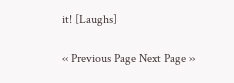it! [Laughs]

‹‹ Previous Page Next Page ››